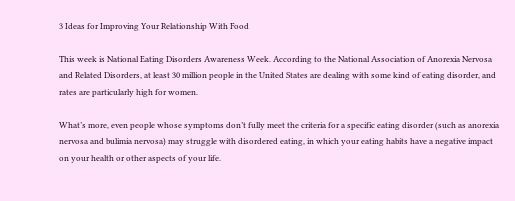3 Ideas for Improving Your Relationship With Food

This week is National Eating Disorders Awareness Week. According to the National Association of Anorexia Nervosa and Related Disorders, at least 30 million people in the United States are dealing with some kind of eating disorder, and rates are particularly high for women.

What’s more, even people whose symptoms don’t fully meet the criteria for a specific eating disorder (such as anorexia nervosa and bulimia nervosa) may struggle with disordered eating, in which your eating habits have a negative impact on your health or other aspects of your life.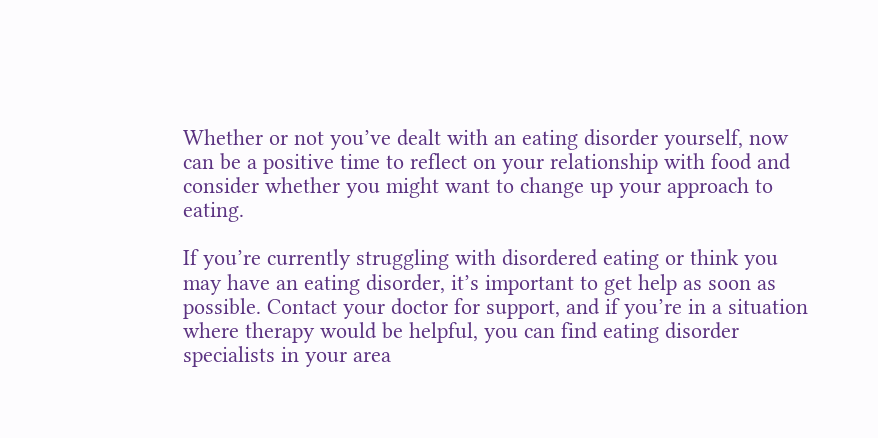Whether or not you’ve dealt with an eating disorder yourself, now can be a positive time to reflect on your relationship with food and consider whether you might want to change up your approach to eating.

If you’re currently struggling with disordered eating or think you may have an eating disorder, it’s important to get help as soon as possible. Contact your doctor for support, and if you’re in a situation where therapy would be helpful, you can find eating disorder specialists in your area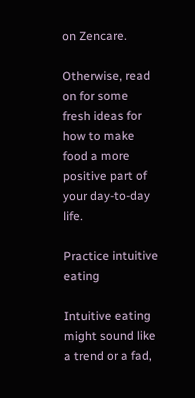on Zencare.

Otherwise, read on for some fresh ideas for how to make food a more positive part of your day-to-day life.

Practice intuitive eating

Intuitive eating might sound like a trend or a fad,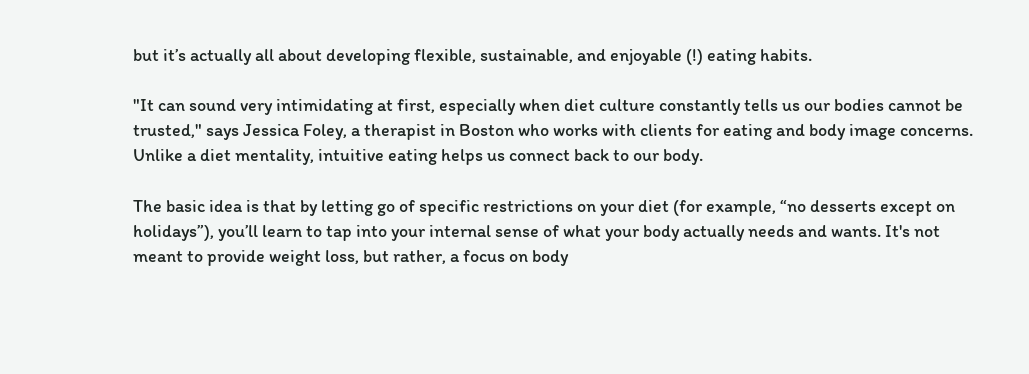but it’s actually all about developing flexible, sustainable, and enjoyable (!) eating habits.

"It can sound very intimidating at first, especially when diet culture constantly tells us our bodies cannot be trusted," says Jessica Foley, a therapist in Boston who works with clients for eating and body image concerns. Unlike a diet mentality, intuitive eating helps us connect back to our body.

The basic idea is that by letting go of specific restrictions on your diet (for example, “no desserts except on holidays”), you’ll learn to tap into your internal sense of what your body actually needs and wants. It's not meant to provide weight loss, but rather, a focus on body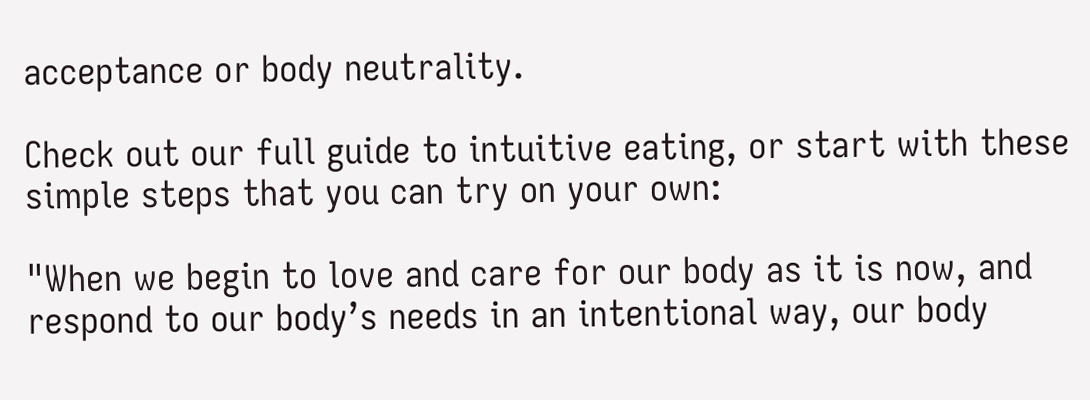acceptance or body neutrality.

Check out our full guide to intuitive eating, or start with these simple steps that you can try on your own:

"When we begin to love and care for our body as it is now, and respond to our body’s needs in an intentional way, our body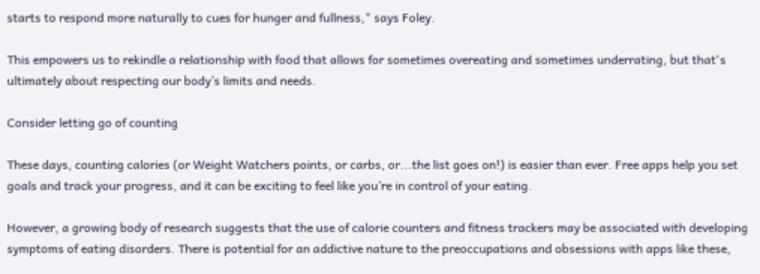starts to respond more naturally to cues for hunger and fullness," says Foley.

This empowers us to rekindle a relationship with food that allows for sometimes overeating and sometimes underrating, but that's ultimately about respecting our body’s limits and needs.

Consider letting go of counting

These days, counting calories (or Weight Watchers points, or carbs, or...the list goes on!) is easier than ever. Free apps help you set goals and track your progress, and it can be exciting to feel like you’re in control of your eating.

However, a growing body of research suggests that the use of calorie counters and fitness trackers may be associated with developing symptoms of eating disorders. There is potential for an addictive nature to the preoccupations and obsessions with apps like these,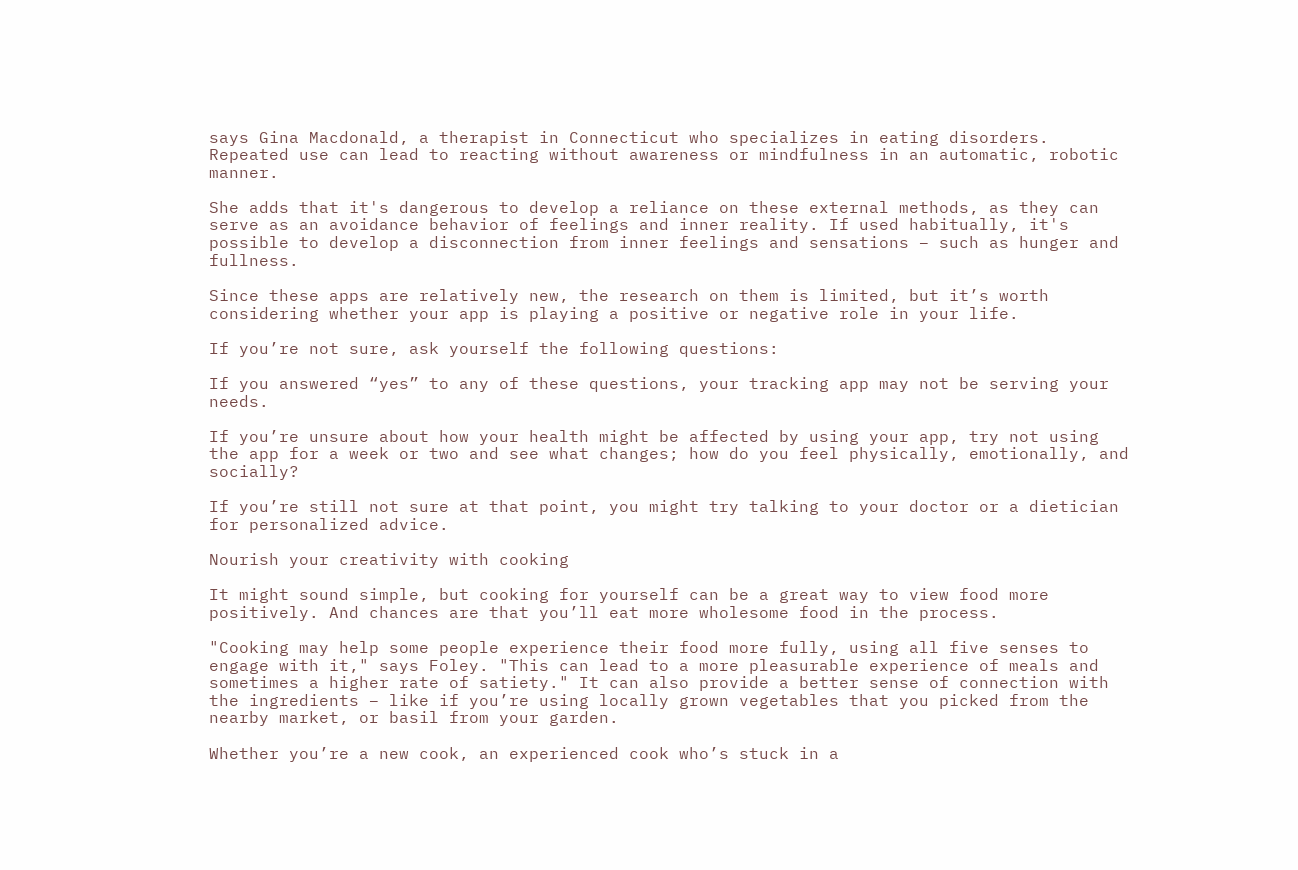says Gina Macdonald, a therapist in Connecticut who specializes in eating disorders. Repeated use can lead to reacting without awareness or mindfulness in an automatic, robotic manner.

She adds that it's dangerous to develop a reliance on these external methods, as they can serve as an avoidance behavior of feelings and inner reality. If used habitually, it's possible to develop a disconnection from inner feelings and sensations – such as hunger and fullness.

Since these apps are relatively new, the research on them is limited, but it’s worth considering whether your app is playing a positive or negative role in your life.

If you’re not sure, ask yourself the following questions:

If you answered “yes” to any of these questions, your tracking app may not be serving your needs.

If you’re unsure about how your health might be affected by using your app, try not using the app for a week or two and see what changes; how do you feel physically, emotionally, and socially?

If you’re still not sure at that point, you might try talking to your doctor or a dietician for personalized advice.

Nourish your creativity with cooking

It might sound simple, but cooking for yourself can be a great way to view food more positively. And chances are that you’ll eat more wholesome food in the process.

"Cooking may help some people experience their food more fully, using all five senses to engage with it," says Foley. "This can lead to a more pleasurable experience of meals and sometimes a higher rate of satiety." It can also provide a better sense of connection with the ingredients – like if you’re using locally grown vegetables that you picked from the nearby market, or basil from your garden.

Whether you’re a new cook, an experienced cook who’s stuck in a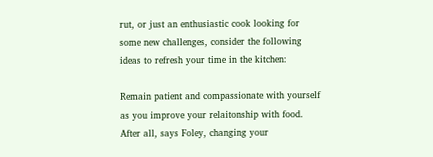rut, or just an enthusiastic cook looking for some new challenges, consider the following ideas to refresh your time in the kitchen:

Remain patient and compassionate with yourself as you improve your relaitonship with food. After all, says Foley, changing your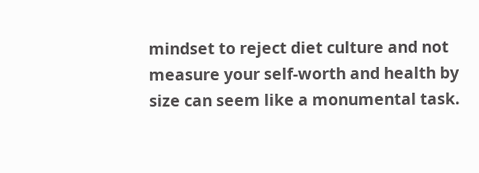mindset to reject diet culture and not measure your self-worth and health by size can seem like a monumental task.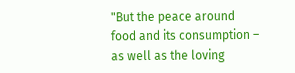"But the peace around food and its consumption – as well as the loving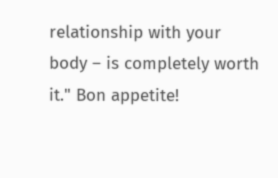relationship with your body – is completely worth it." Bon appetite!